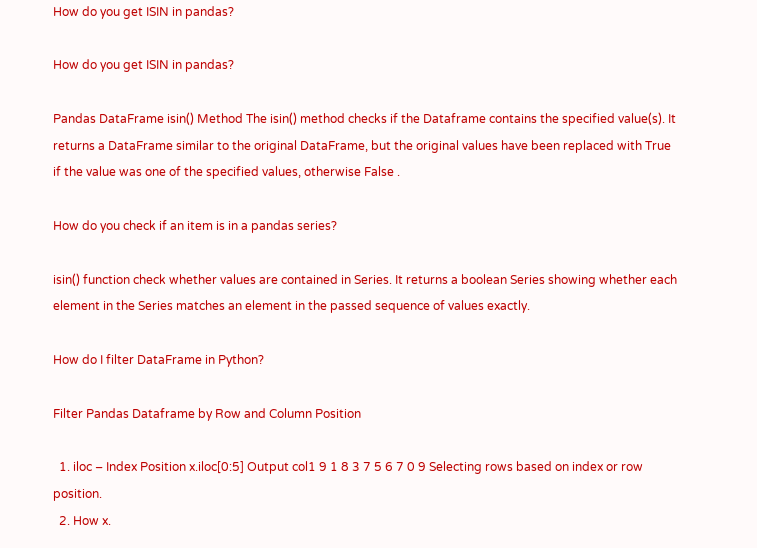How do you get ISIN in pandas?

How do you get ISIN in pandas?

Pandas DataFrame isin() Method The isin() method checks if the Dataframe contains the specified value(s). It returns a DataFrame similar to the original DataFrame, but the original values have been replaced with True if the value was one of the specified values, otherwise False .

How do you check if an item is in a pandas series?

isin() function check whether values are contained in Series. It returns a boolean Series showing whether each element in the Series matches an element in the passed sequence of values exactly.

How do I filter DataFrame in Python?

Filter Pandas Dataframe by Row and Column Position

  1. iloc – Index Position x.iloc[0:5] Output col1 9 1 8 3 7 5 6 7 0 9 Selecting rows based on index or row position.
  2. How x.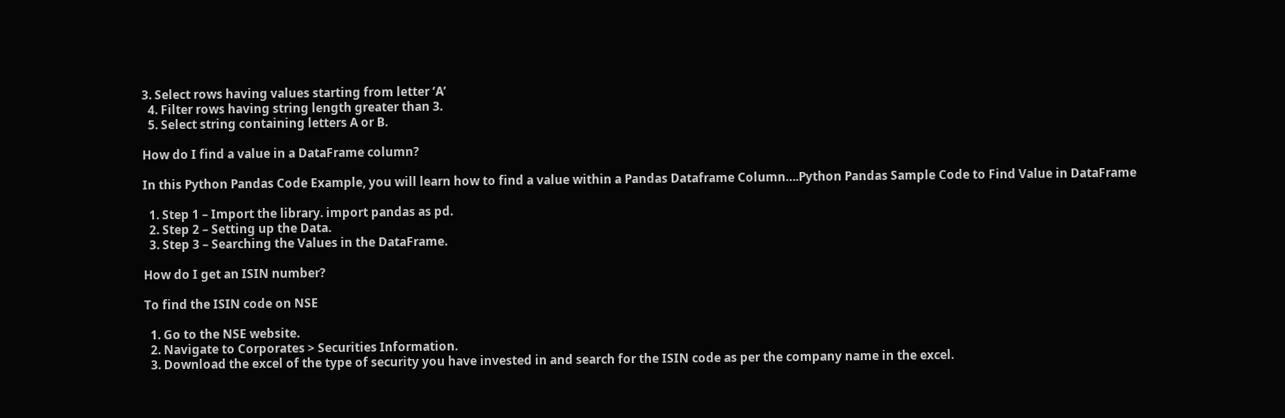3. Select rows having values starting from letter ‘A’
  4. Filter rows having string length greater than 3.
  5. Select string containing letters A or B.

How do I find a value in a DataFrame column?

In this Python Pandas Code Example, you will learn how to find a value within a Pandas Dataframe Column….Python Pandas Sample Code to Find Value in DataFrame

  1. Step 1 – Import the library. import pandas as pd.
  2. Step 2 – Setting up the Data.
  3. Step 3 – Searching the Values in the DataFrame.

How do I get an ISIN number?

To find the ISIN code on NSE

  1. Go to the NSE website.
  2. Navigate to Corporates > Securities Information.
  3. Download the excel of the type of security you have invested in and search for the ISIN code as per the company name in the excel.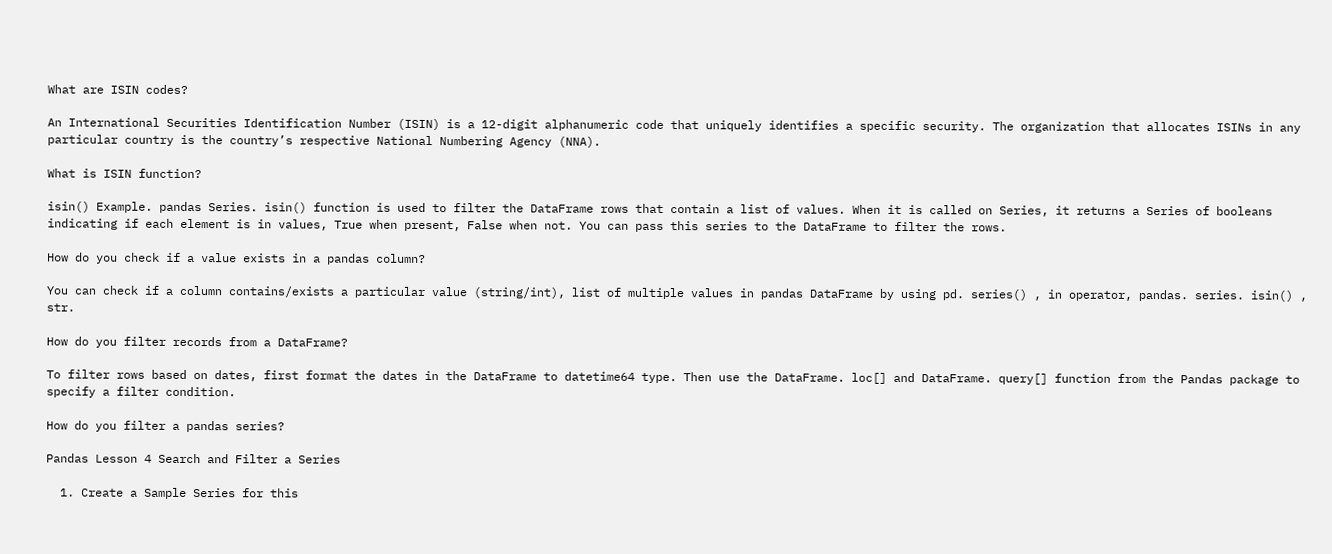What are ISIN codes?

An International Securities Identification Number (ISIN) is a 12-digit alphanumeric code that uniquely identifies a specific security. The organization that allocates ISINs in any particular country is the country’s respective National Numbering Agency (NNA).

What is ISIN function?

isin() Example. pandas Series. isin() function is used to filter the DataFrame rows that contain a list of values. When it is called on Series, it returns a Series of booleans indicating if each element is in values, True when present, False when not. You can pass this series to the DataFrame to filter the rows.

How do you check if a value exists in a pandas column?

You can check if a column contains/exists a particular value (string/int), list of multiple values in pandas DataFrame by using pd. series() , in operator, pandas. series. isin() , str.

How do you filter records from a DataFrame?

To filter rows based on dates, first format the dates in the DataFrame to datetime64 type. Then use the DataFrame. loc[] and DataFrame. query[] function from the Pandas package to specify a filter condition.

How do you filter a pandas series?

Pandas Lesson 4 Search and Filter a Series

  1. Create a Sample Series for this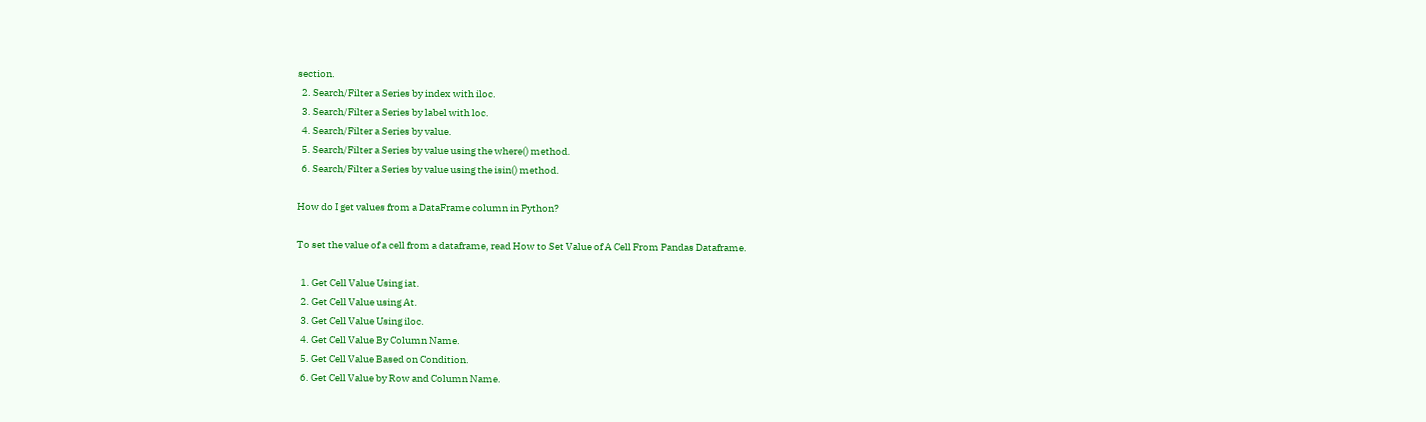section.
  2. Search/Filter a Series by index with iloc.
  3. Search/Filter a Series by label with loc.
  4. Search/Filter a Series by value.
  5. Search/Filter a Series by value using the where() method.
  6. Search/Filter a Series by value using the isin() method.

How do I get values from a DataFrame column in Python?

To set the value of a cell from a dataframe, read How to Set Value of A Cell From Pandas Dataframe.

  1. Get Cell Value Using iat.
  2. Get Cell Value using At.
  3. Get Cell Value Using iloc.
  4. Get Cell Value By Column Name.
  5. Get Cell Value Based on Condition.
  6. Get Cell Value by Row and Column Name.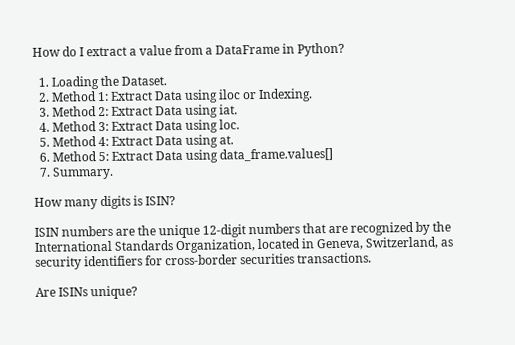How do I extract a value from a DataFrame in Python?

  1. Loading the Dataset.
  2. Method 1: Extract Data using iloc or Indexing.
  3. Method 2: Extract Data using iat.
  4. Method 3: Extract Data using loc.
  5. Method 4: Extract Data using at.
  6. Method 5: Extract Data using data_frame.values[]
  7. Summary.

How many digits is ISIN?

ISIN numbers are the unique 12-digit numbers that are recognized by the International Standards Organization, located in Geneva, Switzerland, as security identifiers for cross-border securities transactions.

Are ISINs unique?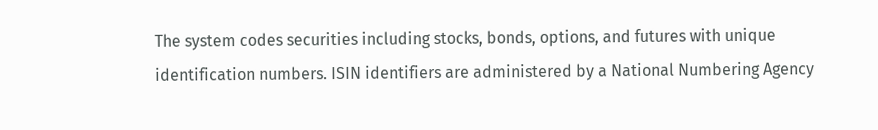The system codes securities including stocks, bonds, options, and futures with unique identification numbers. ISIN identifiers are administered by a National Numbering Agency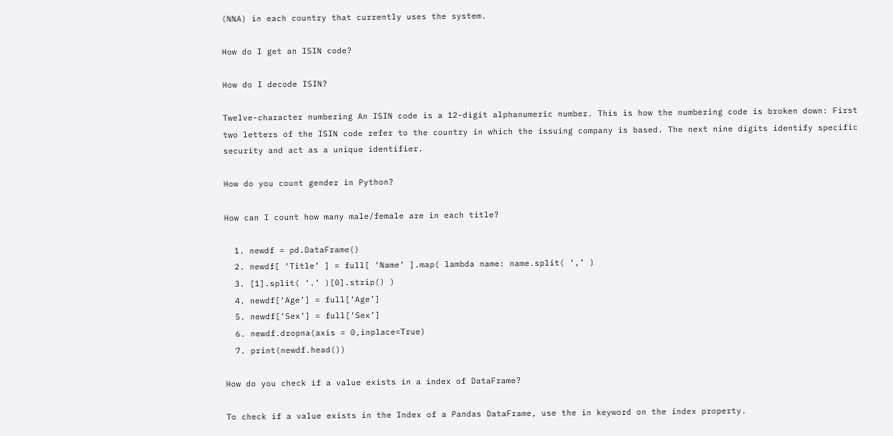(NNA) in each country that currently uses the system.

How do I get an ISIN code?

How do I decode ISIN?

Twelve-character numbering An ISIN code is a 12-digit alphanumeric number. This is how the numbering code is broken down: First two letters of the ISIN code refer to the country in which the issuing company is based. The next nine digits identify specific security and act as a unique identifier.

How do you count gender in Python?

How can I count how many male/female are in each title?

  1. newdf = pd.DataFrame()
  2. newdf[ ‘Title’ ] = full[ ‘Name’ ].map( lambda name: name.split( ‘,’ )
  3. [1].split( ‘.’ )[0].strip() )
  4. newdf[‘Age’] = full[‘Age’]
  5. newdf[‘Sex’] = full[‘Sex’]
  6. newdf.dropna(axis = 0,inplace=True)
  7. print(newdf.head())

How do you check if a value exists in a index of DataFrame?

To check if a value exists in the Index of a Pandas DataFrame, use the in keyword on the index property.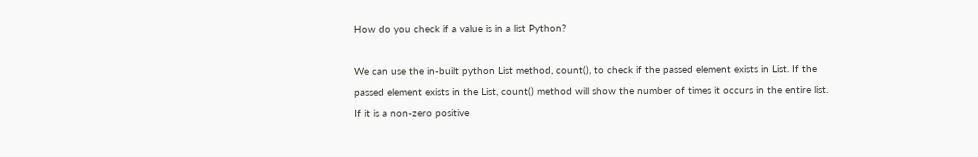How do you check if a value is in a list Python?

We can use the in-built python List method, count(), to check if the passed element exists in List. If the passed element exists in the List, count() method will show the number of times it occurs in the entire list. If it is a non-zero positive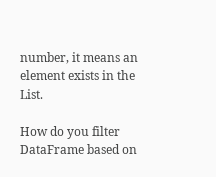number, it means an element exists in the List.

How do you filter DataFrame based on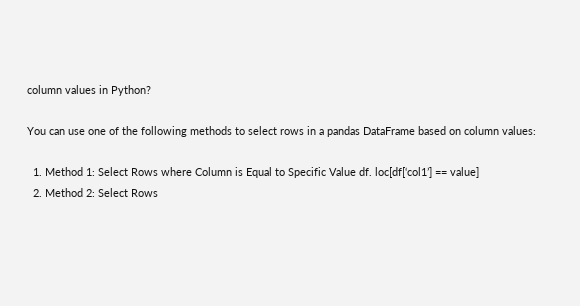column values in Python?

You can use one of the following methods to select rows in a pandas DataFrame based on column values:

  1. Method 1: Select Rows where Column is Equal to Specific Value df. loc[df[‘col1’] == value]
  2. Method 2: Select Rows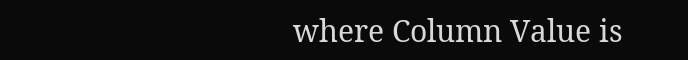where Column Value is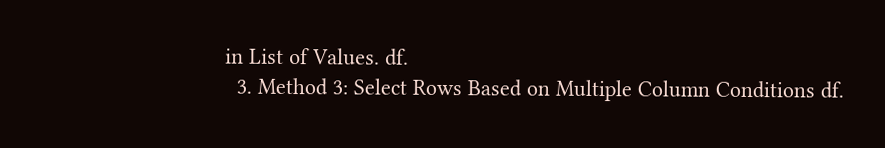in List of Values. df.
  3. Method 3: Select Rows Based on Multiple Column Conditions df.